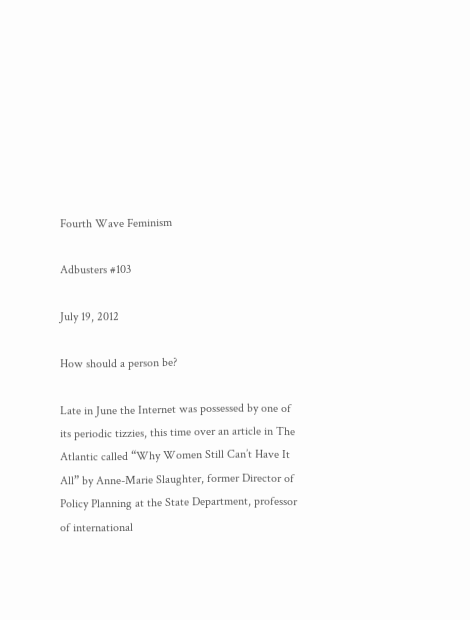Fourth Wave Feminism

Adbusters #103

July 19, 2012

How should a person be?

Late in June the Internet was possessed by one of its periodic tizzies, this time over an article in The Atlantic called “Why Women Still Can’t Have It All” by Anne-Marie Slaughter, former Director of Policy Planning at the State Department, professor of international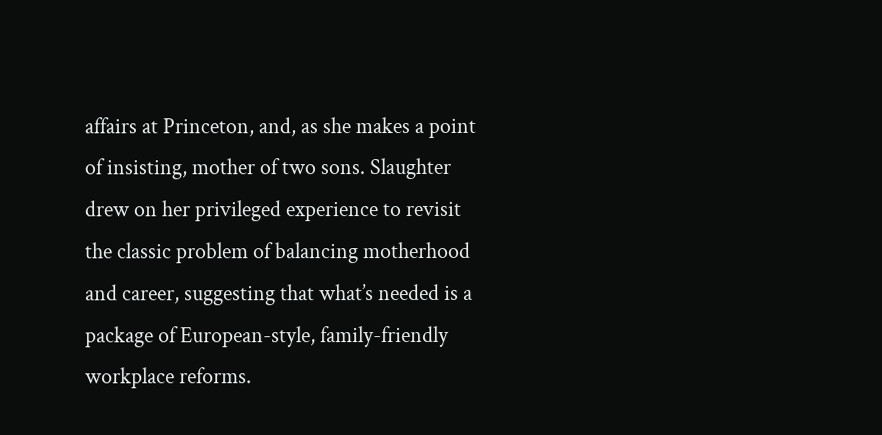affairs at Princeton, and, as she makes a point of insisting, mother of two sons. Slaughter drew on her privileged experience to revisit the classic problem of balancing motherhood and career, suggesting that what’s needed is a package of European-style, family-friendly workplace reforms.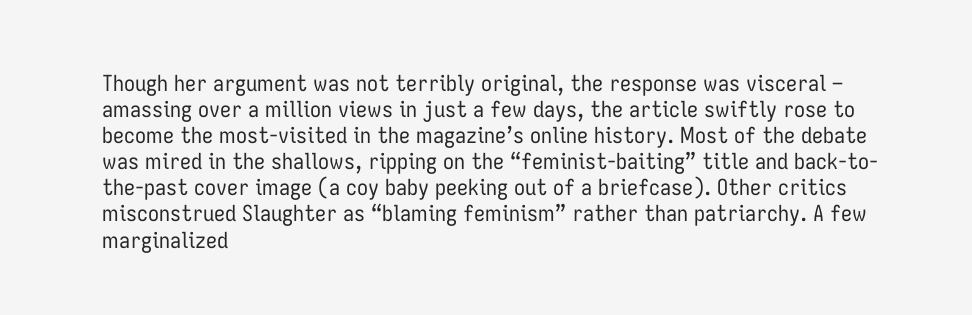Though her argument was not terribly original, the response was visceral – amassing over a million views in just a few days, the article swiftly rose to become the most-visited in the magazine’s online history. Most of the debate was mired in the shallows, ripping on the “feminist-baiting” title and back-to-the-past cover image (a coy baby peeking out of a briefcase). Other critics misconstrued Slaughter as “blaming feminism” rather than patriarchy. A few marginalized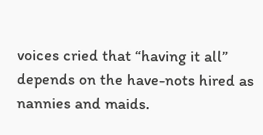voices cried that “having it all” depends on the have-nots hired as nannies and maids.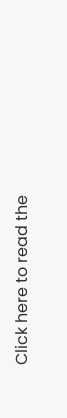Click here to read the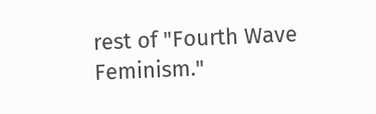rest of "Fourth Wave Feminism."